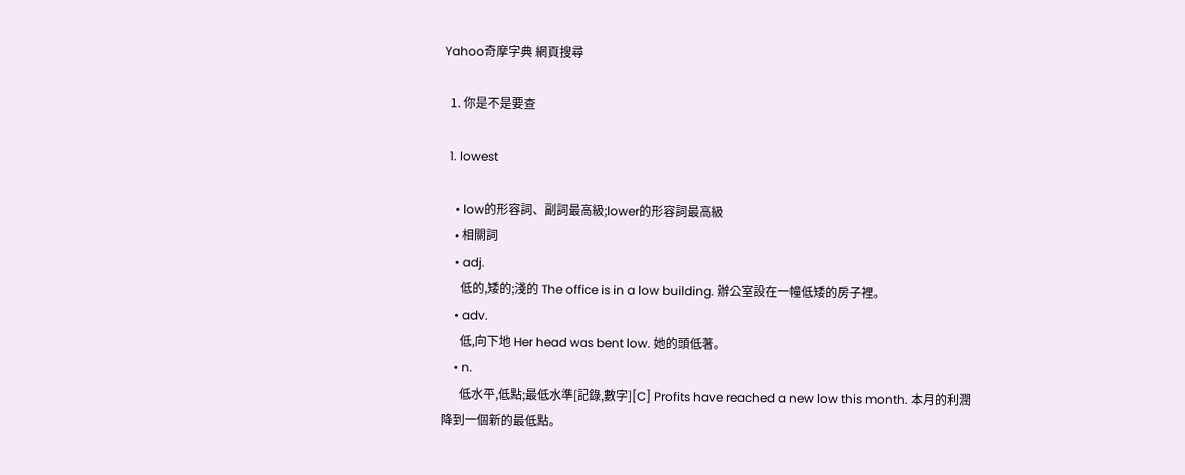Yahoo奇摩字典 網頁搜尋

  1. 你是不是要查

  1. lowest

    • low的形容詞、副詞最高級;lower的形容詞最高級
    • 相關詞
    • adj.
      低的,矮的;淺的 The office is in a low building. 辦公室設在一幢低矮的房子裡。
    • adv.
      低,向下地 Her head was bent low. 她的頭低著。
    • n.
      低水平,低點;最低水準[記錄,數字][C] Profits have reached a new low this month. 本月的利潤降到一個新的最低點。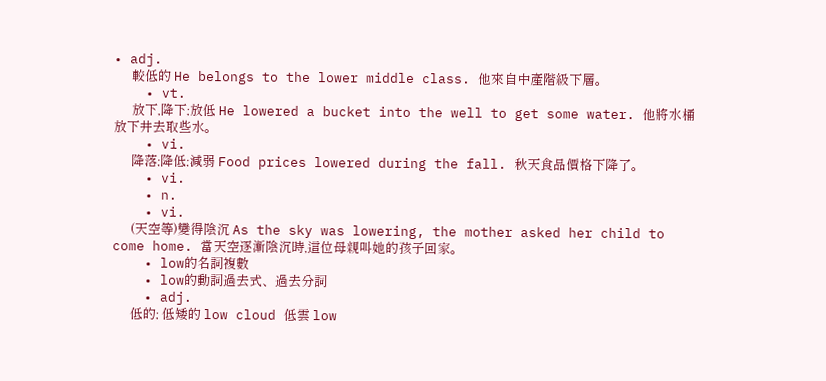• adj.
      較低的 He belongs to the lower middle class. 他來自中產階級下層。
    • vt.
      放下,降下;放低 He lowered a bucket into the well to get some water. 他將水桶放下井去取些水。
    • vi.
      降落;降低;減弱 Food prices lowered during the fall. 秋天食品價格下降了。
    • vi.
    • n.
    • vi.
      (天空等)變得陰沉 As the sky was lowering, the mother asked her child to come home. 當天空逐漸陰沉時,這位母親叫她的孩子回家。
    • low的名詞複數
    • low的動詞過去式、過去分詞
    • adj.
      低的; 低矮的 low cloud 低雲 low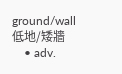ground/wall 低地/矮牆
    • adv.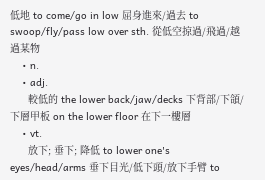低地 to come/go in low 屈身進來/過去 to swoop/fly/pass low over sth. 從低空掠過/飛過/越過某物
    • n.
    • adj.
      較低的 the lower back/jaw/decks 下背部/下頜/下層甲板 on the lower floor 在下一樓層
    • vt.
      放下; 垂下; 降低 to lower one's eyes/head/arms 垂下目光/低下頭/放下手臂 to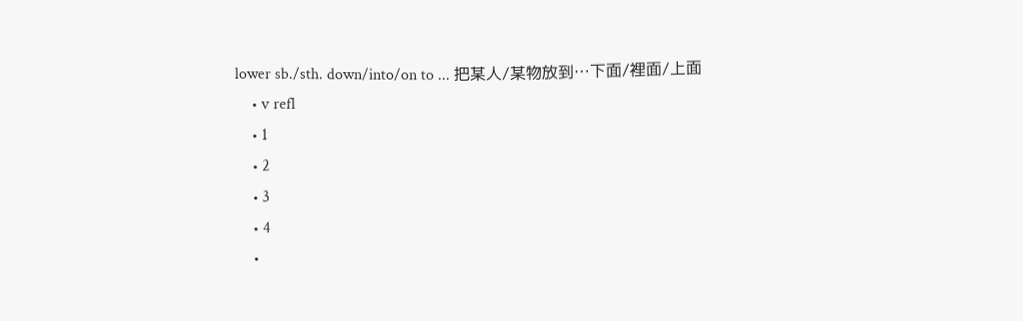lower sb./sth. down/into/on to ... 把某人/某物放到…下面/裡面/上面
    • v refl
    • 1
    • 2
    • 3
    • 4
    •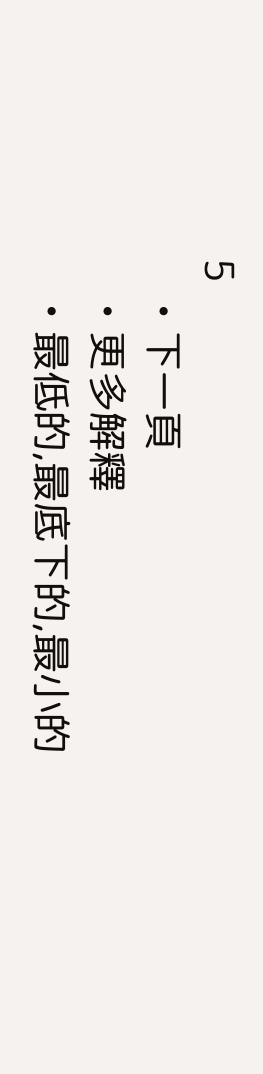5
    • 下一頁
    • 更多解釋
    • 最低的,最底下的,最小的